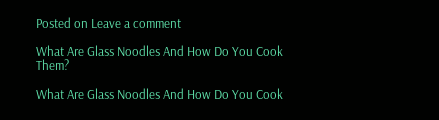Posted on Leave a comment

What Are Glass Noodles And How Do You Cook Them?

What Are Glass Noodles And How Do You Cook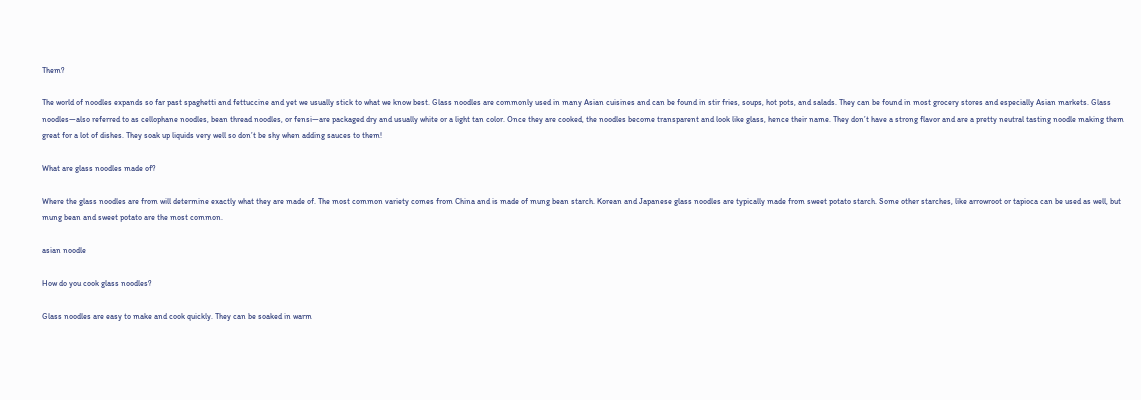Them?

The world of noodles expands so far past spaghetti and fettuccine and yet we usually stick to what we know best. Glass noodles are commonly used in many Asian cuisines and can be found in stir fries, soups, hot pots, and salads. They can be found in most grocery stores and especially Asian markets. Glass noodles—also referred to as cellophane noodles, bean thread noodles, or fensi—are packaged dry and usually white or a light tan color. Once they are cooked, the noodles become transparent and look like glass, hence their name. They don’t have a strong flavor and are a pretty neutral tasting noodle making them great for a lot of dishes. They soak up liquids very well so don’t be shy when adding sauces to them!

What are glass noodles made of?

Where the glass noodles are from will determine exactly what they are made of. The most common variety comes from China and is made of mung bean starch. Korean and Japanese glass noodles are typically made from sweet potato starch. Some other starches, like arrowroot or tapioca can be used as well, but mung bean and sweet potato are the most common.

asian noodle

How do you cook glass noodles?

Glass noodles are easy to make and cook quickly. They can be soaked in warm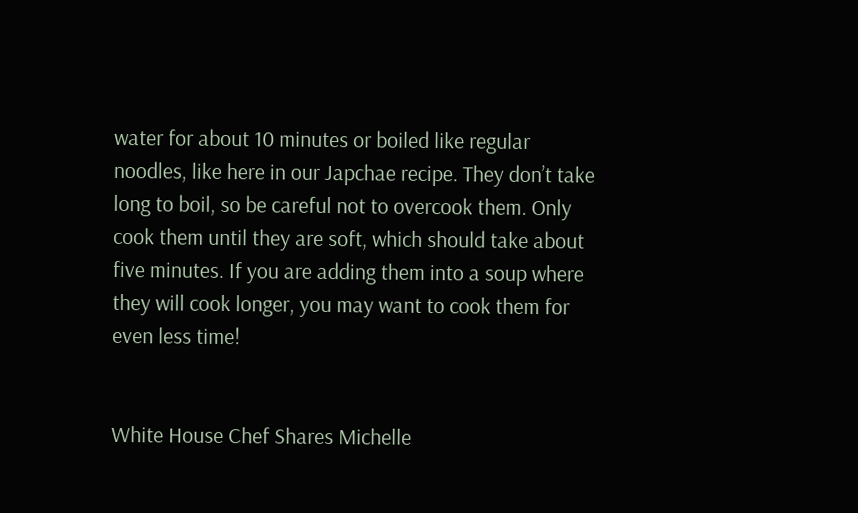water for about 10 minutes or boiled like regular noodles, like here in our Japchae recipe. They don’t take long to boil, so be careful not to overcook them. Only cook them until they are soft, which should take about five minutes. If you are adding them into a soup where they will cook longer, you may want to cook them for even less time!


White House Chef Shares Michelle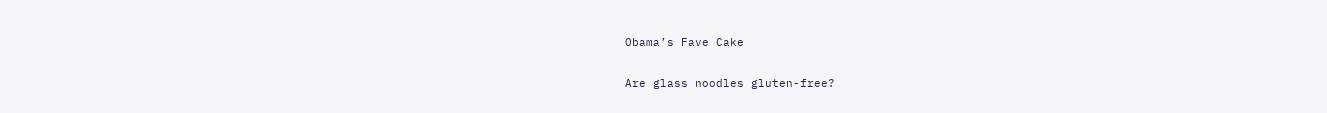Obama’s Fave Cake

Are glass noodles gluten-free?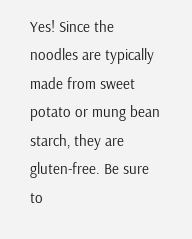Yes! Since the noodles are typically made from sweet potato or mung bean starch, they are gluten-free. Be sure to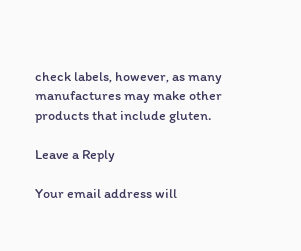check labels, however, as many manufactures may make other products that include gluten.

Leave a Reply

Your email address will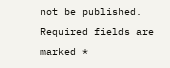not be published. Required fields are marked *